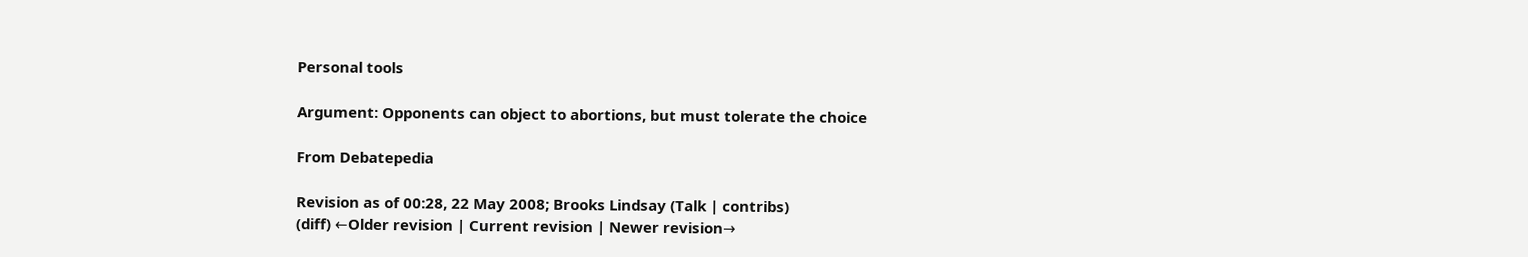Personal tools

Argument: Opponents can object to abortions, but must tolerate the choice

From Debatepedia

Revision as of 00:28, 22 May 2008; Brooks Lindsay (Talk | contribs)
(diff) ←Older revision | Current revision | Newer revision→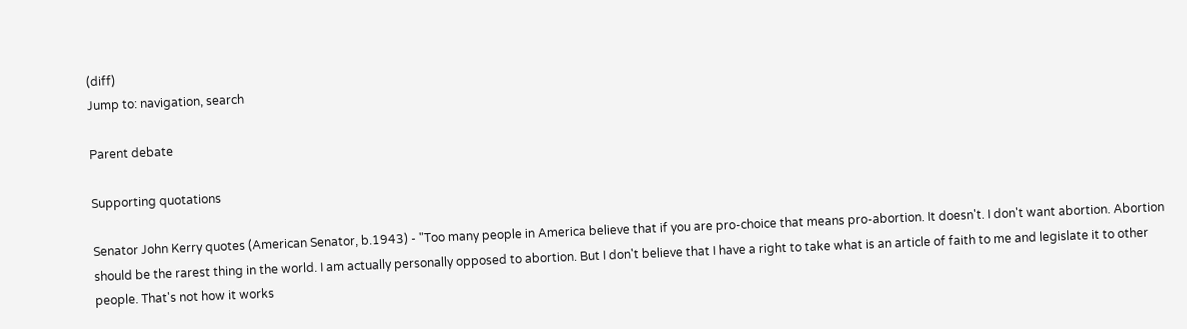(diff)
Jump to: navigation, search

Parent debate

Supporting quotations

Senator John Kerry quotes (American Senator, b.1943) - "Too many people in America believe that if you are pro-choice that means pro-abortion. It doesn't. I don't want abortion. Abortion should be the rarest thing in the world. I am actually personally opposed to abortion. But I don't believe that I have a right to take what is an article of faith to me and legislate it to other people. That's not how it works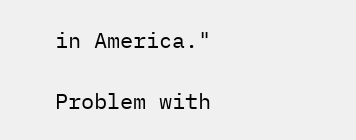in America."

Problem with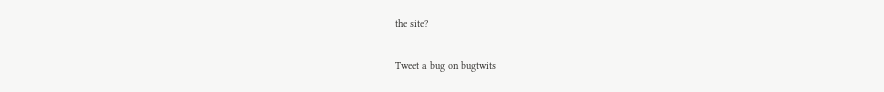the site?

Tweet a bug on bugtwits